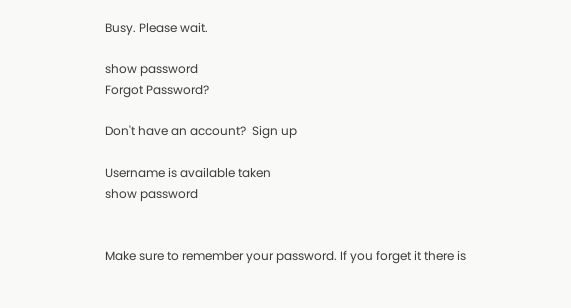Busy. Please wait.

show password
Forgot Password?

Don't have an account?  Sign up

Username is available taken
show password


Make sure to remember your password. If you forget it there is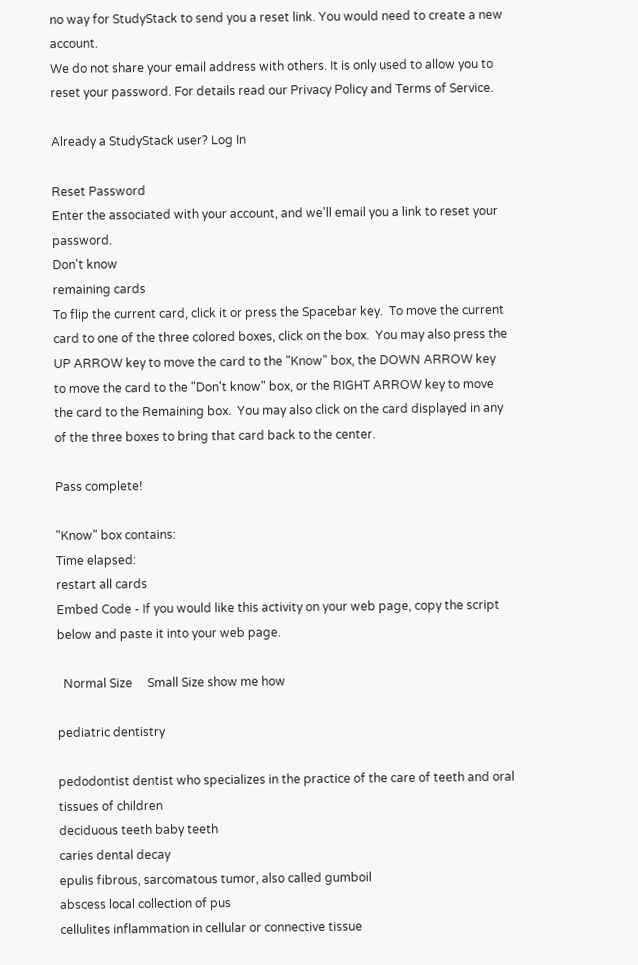no way for StudyStack to send you a reset link. You would need to create a new account.
We do not share your email address with others. It is only used to allow you to reset your password. For details read our Privacy Policy and Terms of Service.

Already a StudyStack user? Log In

Reset Password
Enter the associated with your account, and we'll email you a link to reset your password.
Don't know
remaining cards
To flip the current card, click it or press the Spacebar key.  To move the current card to one of the three colored boxes, click on the box.  You may also press the UP ARROW key to move the card to the "Know" box, the DOWN ARROW key to move the card to the "Don't know" box, or the RIGHT ARROW key to move the card to the Remaining box.  You may also click on the card displayed in any of the three boxes to bring that card back to the center.

Pass complete!

"Know" box contains:
Time elapsed:
restart all cards
Embed Code - If you would like this activity on your web page, copy the script below and paste it into your web page.

  Normal Size     Small Size show me how

pediatric dentistry

pedodontist dentist who specializes in the practice of the care of teeth and oral tissues of children
deciduous teeth baby teeth
caries dental decay
epulis fibrous, sarcomatous tumor, also called gumboil
abscess local collection of pus
cellulites inflammation in cellular or connective tissue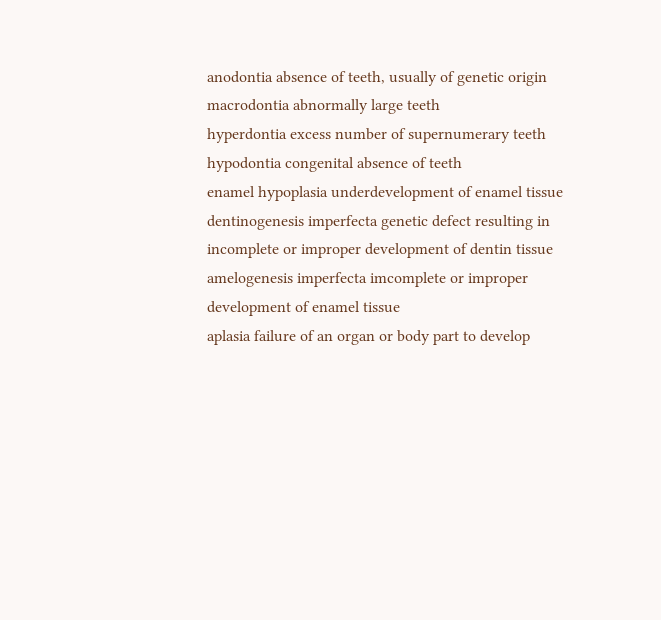anodontia absence of teeth, usually of genetic origin
macrodontia abnormally large teeth
hyperdontia excess number of supernumerary teeth
hypodontia congenital absence of teeth
enamel hypoplasia underdevelopment of enamel tissue
dentinogenesis imperfecta genetic defect resulting in incomplete or improper development of dentin tissue
amelogenesis imperfecta imcomplete or improper development of enamel tissue
aplasia failure of an organ or body part to develop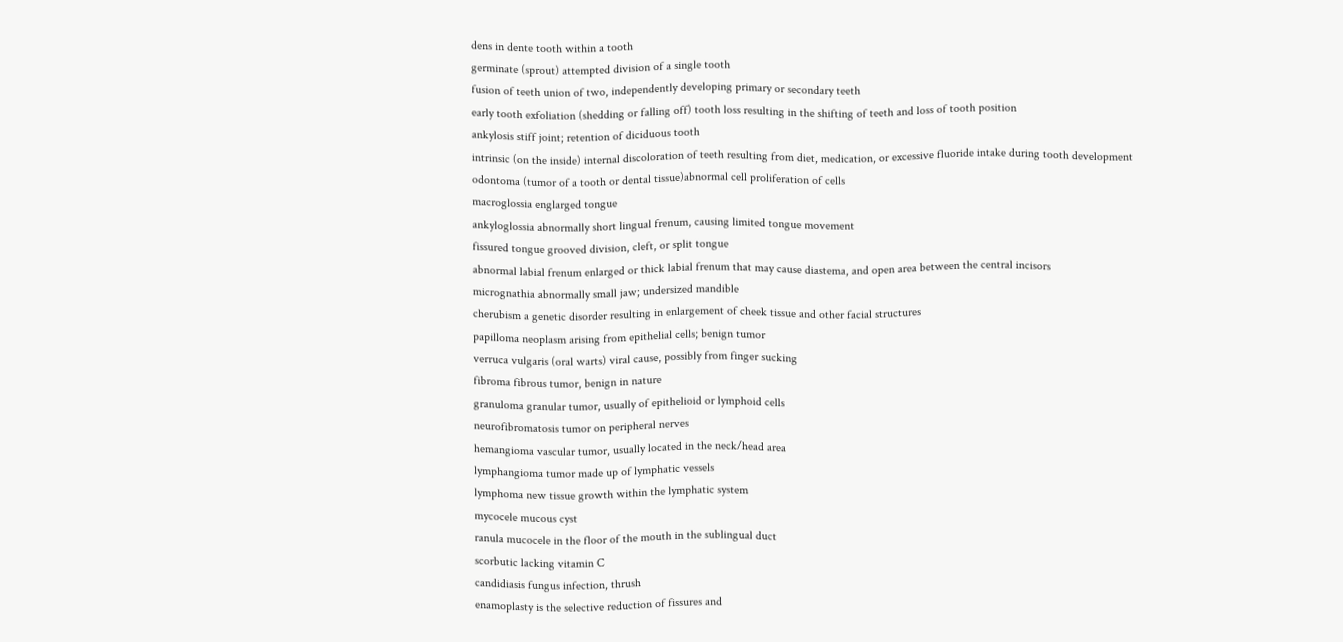dens in dente tooth within a tooth
germinate (sprout) attempted division of a single tooth
fusion of teeth union of two, independently developing primary or secondary teeth
early tooth exfoliation (shedding or falling off) tooth loss resulting in the shifting of teeth and loss of tooth position
ankylosis stiff joint; retention of diciduous tooth
intrinsic (on the inside) internal discoloration of teeth resulting from diet, medication, or excessive fluoride intake during tooth development
odontoma (tumor of a tooth or dental tissue)abnormal cell proliferation of cells
macroglossia englarged tongue
ankyloglossia abnormally short lingual frenum, causing limited tongue movement
fissured tongue grooved division, cleft, or split tongue
abnormal labial frenum enlarged or thick labial frenum that may cause diastema, and open area between the central incisors
micrognathia abnormally small jaw; undersized mandible
cherubism a genetic disorder resulting in enlargement of cheek tissue and other facial structures
papilloma neoplasm arising from epithelial cells; benign tumor
verruca vulgaris (oral warts) viral cause, possibly from finger sucking
fibroma fibrous tumor, benign in nature
granuloma granular tumor, usually of epithelioid or lymphoid cells
neurofibromatosis tumor on peripheral nerves
hemangioma vascular tumor, usually located in the neck/head area
lymphangioma tumor made up of lymphatic vessels
lymphoma new tissue growth within the lymphatic system
mycocele mucous cyst
ranula mucocele in the floor of the mouth in the sublingual duct
scorbutic lacking vitamin C
candidiasis fungus infection, thrush
enamoplasty is the selective reduction of fissures and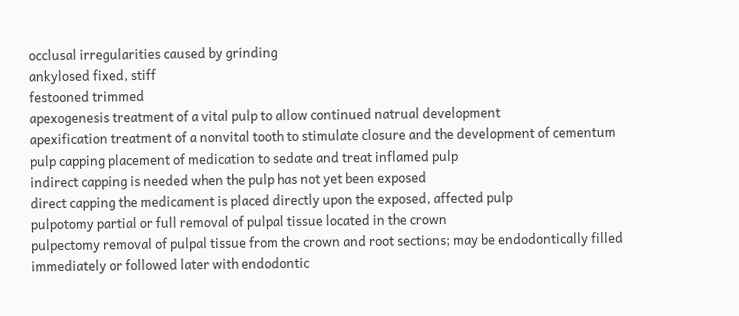occlusal irregularities caused by grinding
ankylosed fixed, stiff
festooned trimmed
apexogenesis treatment of a vital pulp to allow continued natrual development
apexification treatment of a nonvital tooth to stimulate closure and the development of cementum
pulp capping placement of medication to sedate and treat inflamed pulp
indirect capping is needed when the pulp has not yet been exposed
direct capping the medicament is placed directly upon the exposed, affected pulp
pulpotomy partial or full removal of pulpal tissue located in the crown
pulpectomy removal of pulpal tissue from the crown and root sections; may be endodontically filled immediately or followed later with endodontic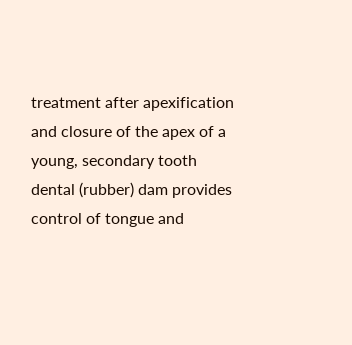treatment after apexification and closure of the apex of a young, secondary tooth
dental (rubber) dam provides control of tongue and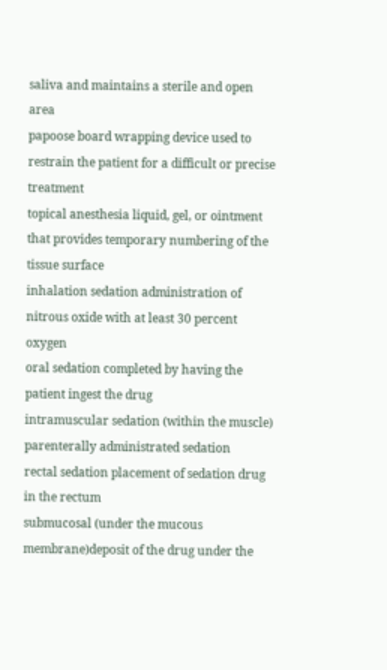saliva and maintains a sterile and open area
papoose board wrapping device used to restrain the patient for a difficult or precise treatment
topical anesthesia liquid, gel, or ointment that provides temporary numbering of the tissue surface
inhalation sedation administration of nitrous oxide with at least 30 percent oxygen
oral sedation completed by having the patient ingest the drug
intramuscular sedation (within the muscle) parenterally administrated sedation
rectal sedation placement of sedation drug in the rectum
submucosal (under the mucous membrane)deposit of the drug under the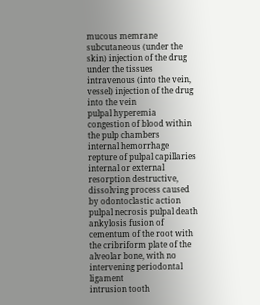mucous memrane
subcutaneous (under the skin) injection of the drug under the tissues
intravenous (into the vein, vessel) injection of the drug into the vein
pulpal hyperemia congestion of blood within the pulp chambers
internal hemorrhage repture of pulpal capillaries
internal or external resorption destructive, dissolving process caused by odontoclastic action
pulpal necrosis pulpal death
ankylosis fusion of cementum of the root with the cribriform plate of the alveolar bone, with no intervening periodontal ligament
intrusion tooth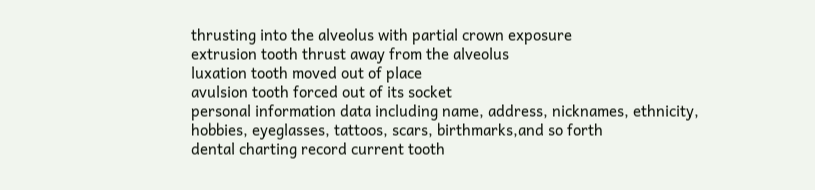thrusting into the alveolus with partial crown exposure
extrusion tooth thrust away from the alveolus
luxation tooth moved out of place
avulsion tooth forced out of its socket
personal information data including name, address, nicknames, ethnicity, hobbies, eyeglasses, tattoos, scars, birthmarks,and so forth
dental charting record current tooth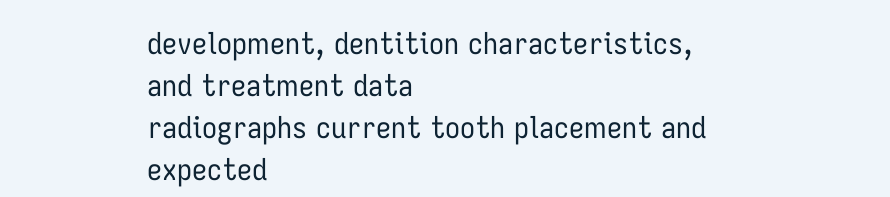development, dentition characteristics, and treatment data
radiographs current tooth placement and expected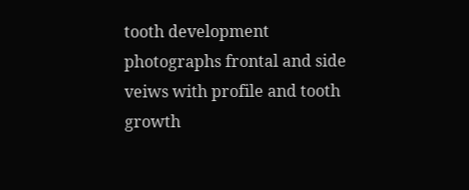tooth development
photographs frontal and side veiws with profile and tooth growth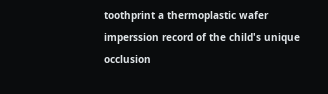toothprint a thermoplastic wafer imperssion record of the child's unique occlusion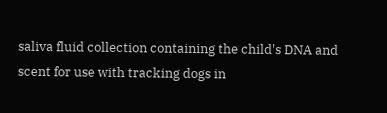saliva fluid collection containing the child's DNA and scent for use with tracking dogs in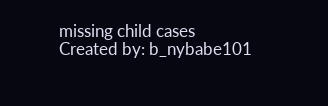missing child cases
Created by: b_nybabe101